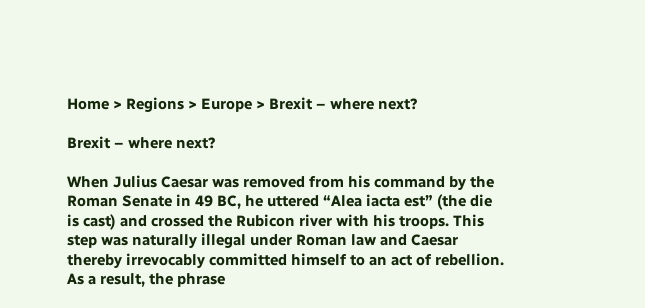Home > Regions > Europe > Brexit – where next?

Brexit – where next?

When Julius Caesar was removed from his command by the Roman Senate in 49 BC, he uttered “Alea iacta est” (the die is cast) and crossed the Rubicon river with his troops. This step was naturally illegal under Roman law and Caesar thereby irrevocably committed himself to an act of rebellion. As a result, the phrase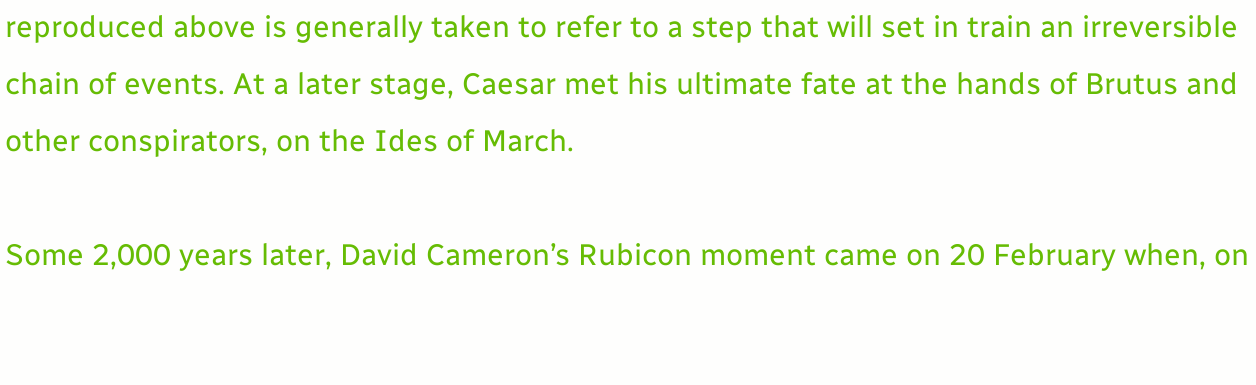reproduced above is generally taken to refer to a step that will set in train an irreversible chain of events. At a later stage, Caesar met his ultimate fate at the hands of Brutus and other conspirators, on the Ides of March.

Some 2,000 years later, David Cameron’s Rubicon moment came on 20 February when, on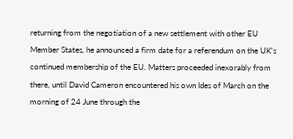returning from the negotiation of a new settlement with other EU Member States, he announced a firm date for a referendum on the UK’s continued membership of the EU. Matters proceeded inexorably from there, until David Cameron encountered his own Ides of March on the morning of 24 June through the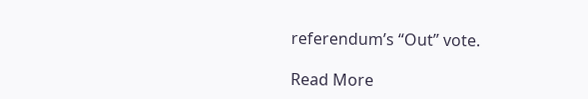referendum’s “Out” vote.

Read More